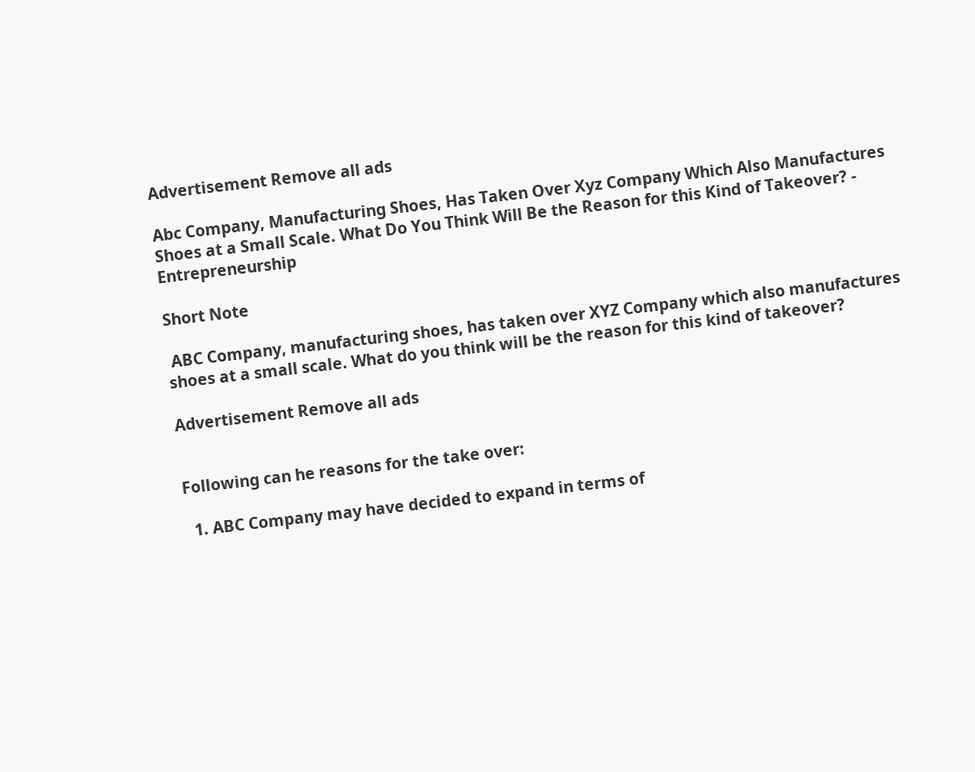Advertisement Remove all ads

Abc Company, Manufacturing Shoes, Has Taken Over Xyz Company Which Also Manufactures Shoes at a Small Scale. What Do You Think Will Be the Reason for this Kind of Takeover? - Entrepreneurship

Short Note

 ABC Company, manufacturing shoes, has taken over XYZ Company which also manufactures shoes at a small scale. What do you think will be the reason for this kind of takeover?

Advertisement Remove all ads


Following can he reasons for the take over:

  1. ABC Company may have decided to expand in terms of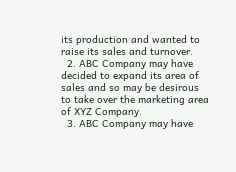its production and wanted to raise its sales and turnover.
  2. ABC Company may have decided to expand its area of sales and so may be desirous to take over the marketing area of XYZ Company.
  3. ABC Company may have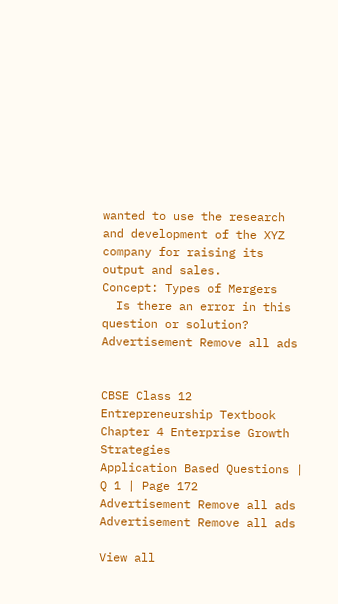wanted to use the research and development of the XYZ company for raising its output and sales.
Concept: Types of Mergers
  Is there an error in this question or solution?
Advertisement Remove all ads


CBSE Class 12 Entrepreneurship Textbook
Chapter 4 Enterprise Growth Strategies
Application Based Questions | Q 1 | Page 172
Advertisement Remove all ads
Advertisement Remove all ads

View all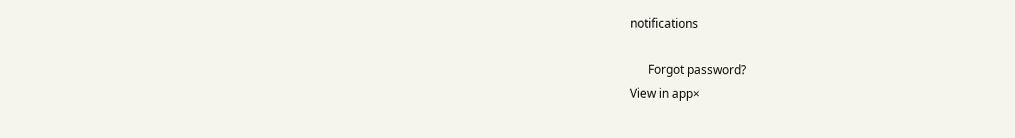notifications

      Forgot password?
View in app×